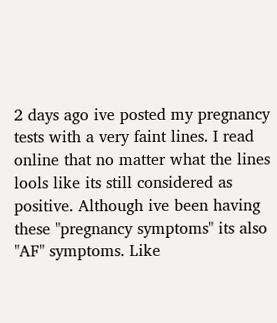2 days ago ive posted my pregnancy tests with a very faint lines. I read online that no matter what the lines lools like its still considered as positive. Although ive been having these "pregnancy symptoms" its also "AF" symptoms. Like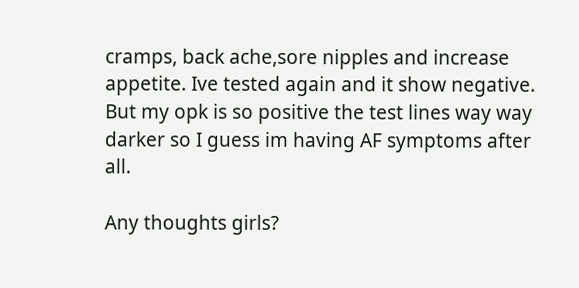cramps, back ache,sore nipples and increase appetite. Ive tested again and it show negative. But my opk is so positive the test lines way way darker so I guess im having AF symptoms after all.

Any thoughts girls?